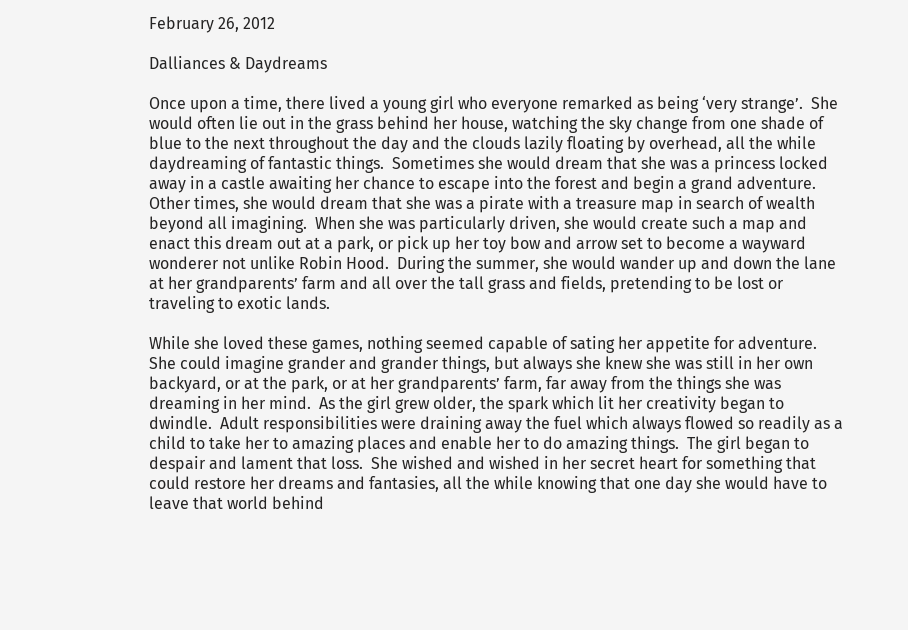February 26, 2012

Dalliances & Daydreams

Once upon a time, there lived a young girl who everyone remarked as being ‘very strange’.  She would often lie out in the grass behind her house, watching the sky change from one shade of blue to the next throughout the day and the clouds lazily floating by overhead, all the while daydreaming of fantastic things.  Sometimes she would dream that she was a princess locked away in a castle awaiting her chance to escape into the forest and begin a grand adventure.  Other times, she would dream that she was a pirate with a treasure map in search of wealth beyond all imagining.  When she was particularly driven, she would create such a map and enact this dream out at a park, or pick up her toy bow and arrow set to become a wayward wonderer not unlike Robin Hood.  During the summer, she would wander up and down the lane at her grandparents’ farm and all over the tall grass and fields, pretending to be lost or traveling to exotic lands.

While she loved these games, nothing seemed capable of sating her appetite for adventure.  She could imagine grander and grander things, but always she knew she was still in her own backyard, or at the park, or at her grandparents’ farm, far away from the things she was dreaming in her mind.  As the girl grew older, the spark which lit her creativity began to dwindle.  Adult responsibilities were draining away the fuel which always flowed so readily as a child to take her to amazing places and enable her to do amazing things.  The girl began to despair and lament that loss.  She wished and wished in her secret heart for something that could restore her dreams and fantasies, all the while knowing that one day she would have to leave that world behind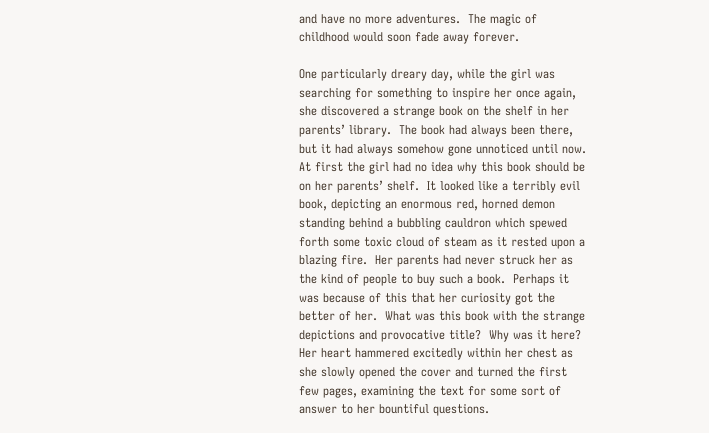and have no more adventures.  The magic of childhood would soon fade away forever.

One particularly dreary day, while the girl was searching for something to inspire her once again, she discovered a strange book on the shelf in her parents’ library.  The book had always been there, but it had always somehow gone unnoticed until now.  At first the girl had no idea why this book should be on her parents’ shelf.  It looked like a terribly evil book, depicting an enormous red, horned demon standing behind a bubbling cauldron which spewed forth some toxic cloud of steam as it rested upon a blazing fire.  Her parents had never struck her as the kind of people to buy such a book.  Perhaps it was because of this that her curiosity got the better of her.  What was this book with the strange depictions and provocative title?  Why was it here?  Her heart hammered excitedly within her chest as she slowly opened the cover and turned the first few pages, examining the text for some sort of answer to her bountiful questions.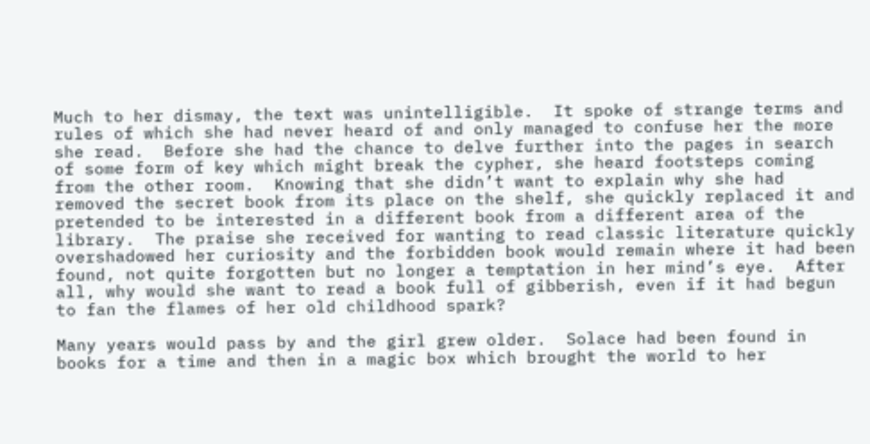Much to her dismay, the text was unintelligible.  It spoke of strange terms and rules of which she had never heard of and only managed to confuse her the more she read.  Before she had the chance to delve further into the pages in search of some form of key which might break the cypher, she heard footsteps coming from the other room.  Knowing that she didn’t want to explain why she had removed the secret book from its place on the shelf, she quickly replaced it and pretended to be interested in a different book from a different area of the library.  The praise she received for wanting to read classic literature quickly overshadowed her curiosity and the forbidden book would remain where it had been found, not quite forgotten but no longer a temptation in her mind’s eye.  After all, why would she want to read a book full of gibberish, even if it had begun to fan the flames of her old childhood spark?

Many years would pass by and the girl grew older.  Solace had been found in books for a time and then in a magic box which brought the world to her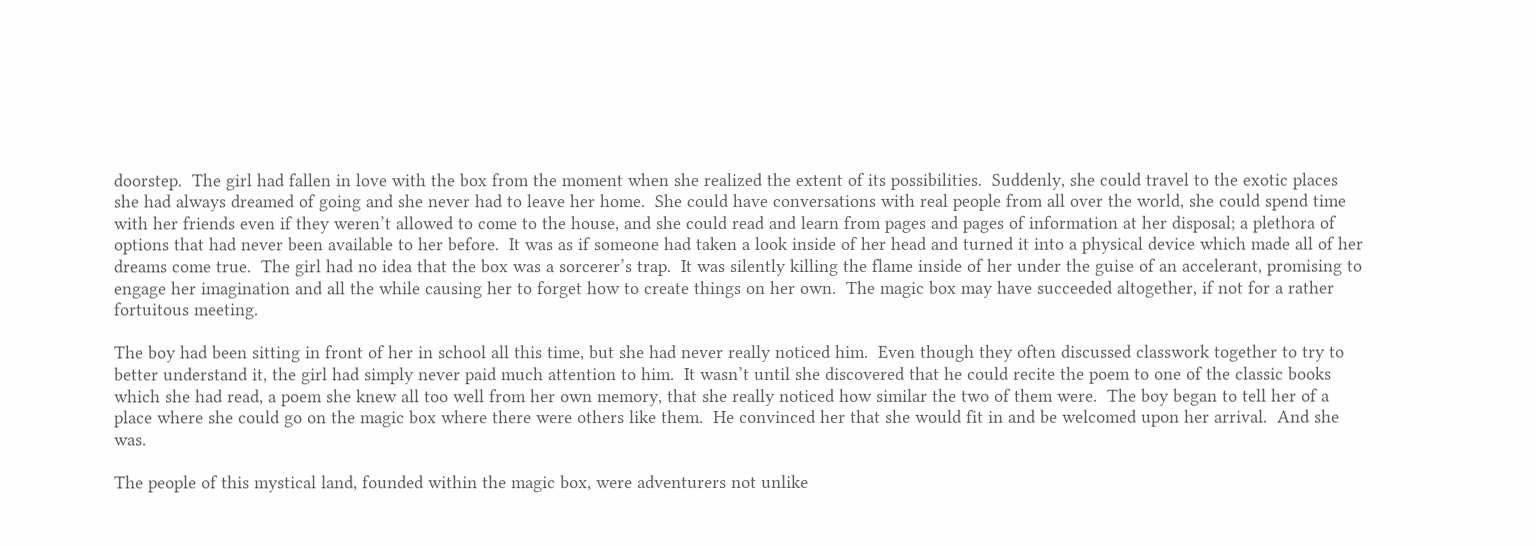doorstep.  The girl had fallen in love with the box from the moment when she realized the extent of its possibilities.  Suddenly, she could travel to the exotic places she had always dreamed of going and she never had to leave her home.  She could have conversations with real people from all over the world, she could spend time with her friends even if they weren’t allowed to come to the house, and she could read and learn from pages and pages of information at her disposal; a plethora of options that had never been available to her before.  It was as if someone had taken a look inside of her head and turned it into a physical device which made all of her dreams come true.  The girl had no idea that the box was a sorcerer’s trap.  It was silently killing the flame inside of her under the guise of an accelerant, promising to engage her imagination and all the while causing her to forget how to create things on her own.  The magic box may have succeeded altogether, if not for a rather fortuitous meeting.

The boy had been sitting in front of her in school all this time, but she had never really noticed him.  Even though they often discussed classwork together to try to better understand it, the girl had simply never paid much attention to him.  It wasn’t until she discovered that he could recite the poem to one of the classic books which she had read, a poem she knew all too well from her own memory, that she really noticed how similar the two of them were.  The boy began to tell her of a place where she could go on the magic box where there were others like them.  He convinced her that she would fit in and be welcomed upon her arrival.  And she was.

The people of this mystical land, founded within the magic box, were adventurers not unlike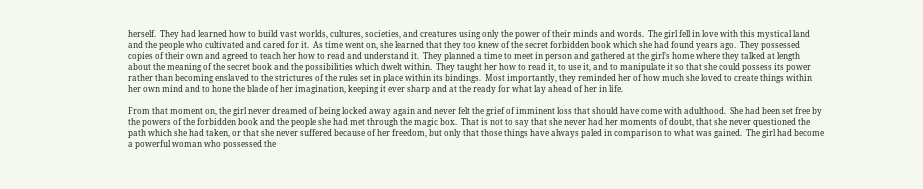herself.  They had learned how to build vast worlds, cultures, societies, and creatures using only the power of their minds and words.  The girl fell in love with this mystical land and the people who cultivated and cared for it.  As time went on, she learned that they too knew of the secret forbidden book which she had found years ago.  They possessed copies of their own and agreed to teach her how to read and understand it.  They planned a time to meet in person and gathered at the girl’s home where they talked at length about the meaning of the secret book and the possibilities which dwelt within.  They taught her how to read it, to use it, and to manipulate it so that she could possess its power rather than becoming enslaved to the strictures of the rules set in place within its bindings.  Most importantly, they reminded her of how much she loved to create things within her own mind and to hone the blade of her imagination, keeping it ever sharp and at the ready for what lay ahead of her in life.

From that moment on, the girl never dreamed of being locked away again and never felt the grief of imminent loss that should have come with adulthood.  She had been set free by the powers of the forbidden book and the people she had met through the magic box.  That is not to say that she never had her moments of doubt, that she never questioned the path which she had taken, or that she never suffered because of her freedom, but only that those things have always paled in comparison to what was gained.  The girl had become a powerful woman who possessed the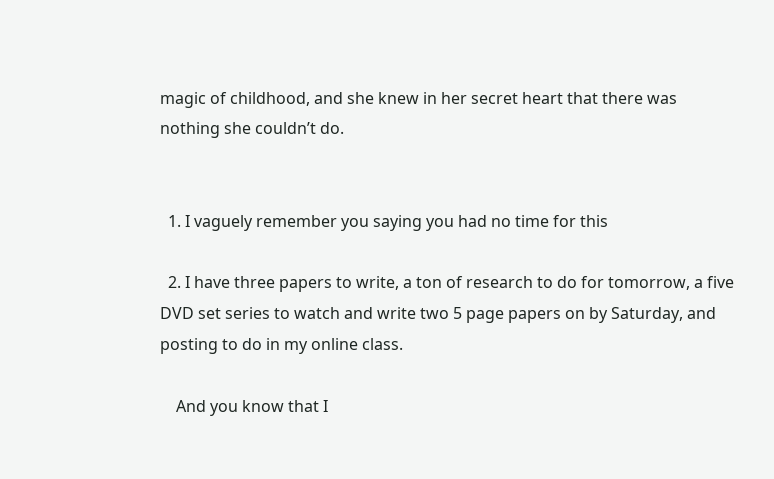magic of childhood, and she knew in her secret heart that there was nothing she couldn’t do.


  1. I vaguely remember you saying you had no time for this

  2. I have three papers to write, a ton of research to do for tomorrow, a five DVD set series to watch and write two 5 page papers on by Saturday, and posting to do in my online class.

    And you know that I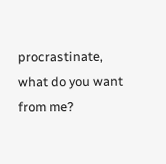procrastinate, what do you want from me?